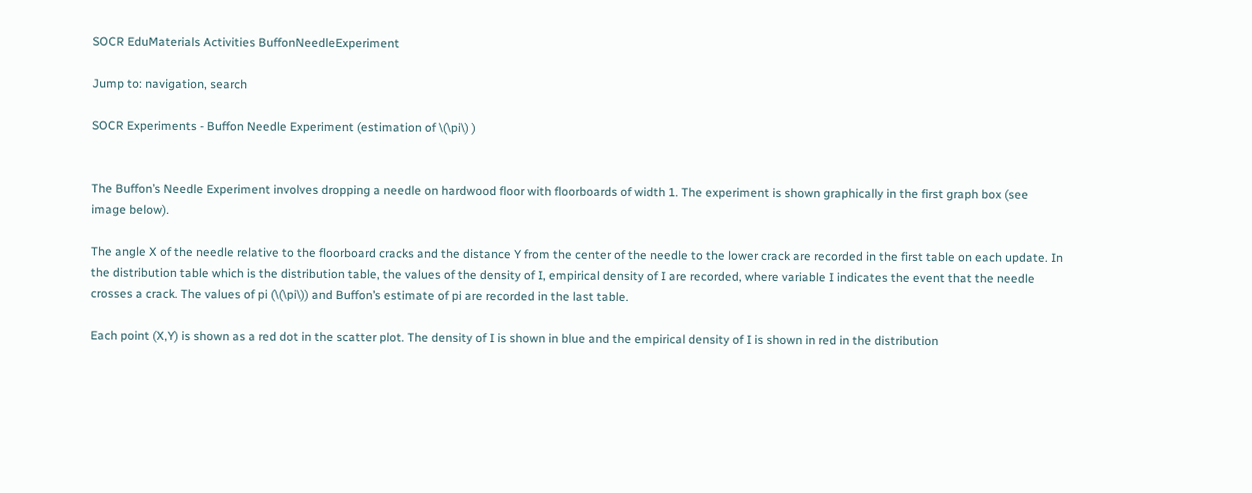SOCR EduMaterials Activities BuffonNeedleExperiment

Jump to: navigation, search

SOCR Experiments - Buffon Needle Experiment (estimation of \(\pi\) )


The Buffon’s Needle Experiment involves dropping a needle on hardwood floor with floorboards of width 1. The experiment is shown graphically in the first graph box (see image below).

The angle X of the needle relative to the floorboard cracks and the distance Y from the center of the needle to the lower crack are recorded in the first table on each update. In the distribution table which is the distribution table, the values of the density of I, empirical density of I are recorded, where variable I indicates the event that the needle crosses a crack. The values of pi (\(\pi\)) and Buffon’s estimate of pi are recorded in the last table.

Each point (X,Y) is shown as a red dot in the scatter plot. The density of I is shown in blue and the empirical density of I is shown in red in the distribution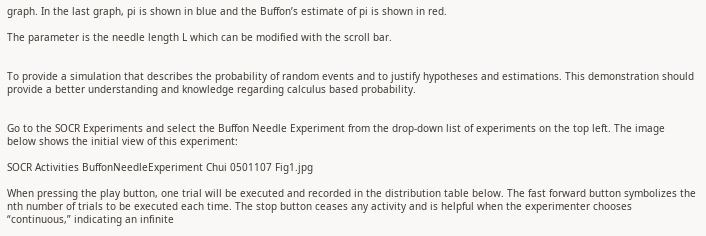graph. In the last graph, pi is shown in blue and the Buffon’s estimate of pi is shown in red.

The parameter is the needle length L which can be modified with the scroll bar.


To provide a simulation that describes the probability of random events and to justify hypotheses and estimations. This demonstration should provide a better understanding and knowledge regarding calculus based probability.


Go to the SOCR Experiments and select the Buffon Needle Experiment from the drop-down list of experiments on the top left. The image below shows the initial view of this experiment:

SOCR Activities BuffonNeedleExperiment Chui 0501107 Fig1.jpg

When pressing the play button, one trial will be executed and recorded in the distribution table below. The fast forward button symbolizes the nth number of trials to be executed each time. The stop button ceases any activity and is helpful when the experimenter chooses “continuous,” indicating an infinite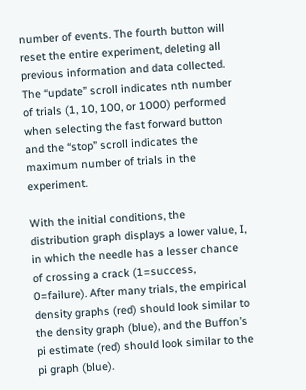number of events. The fourth button will reset the entire experiment, deleting all previous information and data collected. The “update” scroll indicates nth number of trials (1, 10, 100, or 1000) performed when selecting the fast forward button and the “stop” scroll indicates the maximum number of trials in the experiment.

With the initial conditions, the distribution graph displays a lower value, I, in which the needle has a lesser chance of crossing a crack (1=success, 0=failure). After many trials, the empirical density graphs (red) should look similar to the density graph (blue), and the Buffon’s pi estimate (red) should look similar to the pi graph (blue).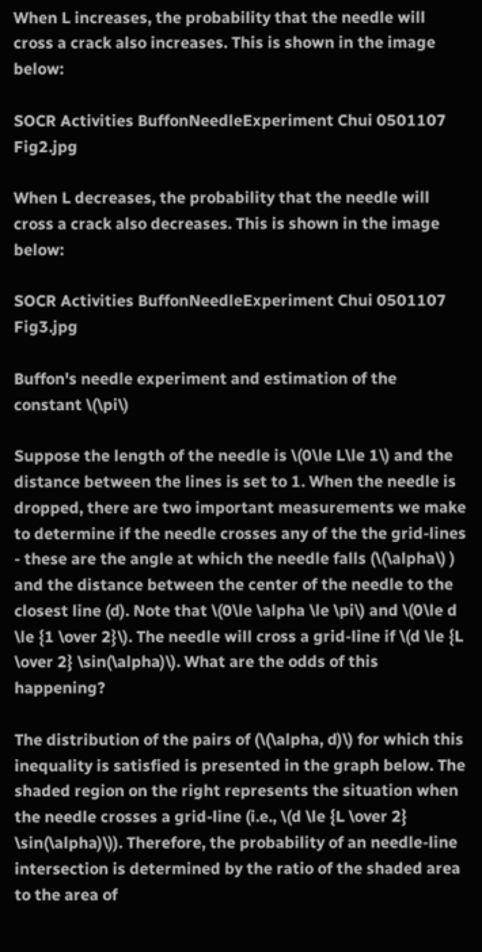When L increases, the probability that the needle will cross a crack also increases. This is shown in the image below:

SOCR Activities BuffonNeedleExperiment Chui 0501107 Fig2.jpg

When L decreases, the probability that the needle will cross a crack also decreases. This is shown in the image below:

SOCR Activities BuffonNeedleExperiment Chui 0501107 Fig3.jpg

Buffon's needle experiment and estimation of the constant \(\pi\)

Suppose the length of the needle is \(0\le L\le 1\) and the distance between the lines is set to 1. When the needle is dropped, there are two important measurements we make to determine if the needle crosses any of the the grid-lines - these are the angle at which the needle falls (\(\alpha\) ) and the distance between the center of the needle to the closest line (d). Note that \(0\le \alpha \le \pi\) and \(0\le d \le {1 \over 2}\). The needle will cross a grid-line if \(d \le {L \over 2} \sin(\alpha)\). What are the odds of this happening?

The distribution of the pairs of (\(\alpha, d)\) for which this inequality is satisfied is presented in the graph below. The shaded region on the right represents the situation when the needle crosses a grid-line (i.e., \(d \le {L \over 2} \sin(\alpha)\)). Therefore, the probability of an needle-line intersection is determined by the ratio of the shaded area to the area of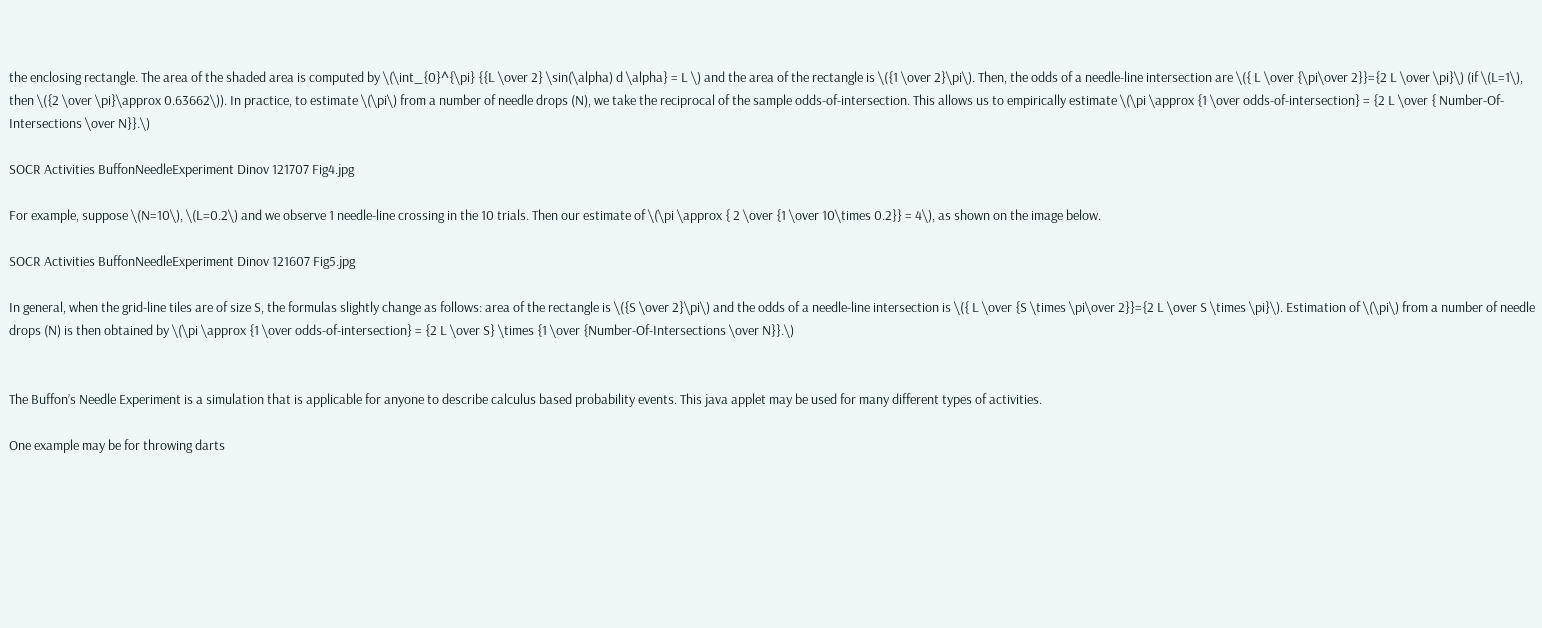the enclosing rectangle. The area of the shaded area is computed by \(\int_{0}^{\pi} {{L \over 2} \sin(\alpha) d \alpha} = L \) and the area of the rectangle is \({1 \over 2}\pi\). Then, the odds of a needle-line intersection are \({ L \over {\pi\over 2}}={2 L \over \pi}\) (if \(L=1\), then \({2 \over \pi}\approx 0.63662\)). In practice, to estimate \(\pi\) from a number of needle drops (N), we take the reciprocal of the sample odds-of-intersection. This allows us to empirically estimate \(\pi \approx {1 \over odds-of-intersection} = {2 L \over { Number-Of-Intersections \over N}}.\)

SOCR Activities BuffonNeedleExperiment Dinov 121707 Fig4.jpg

For example, suppose \(N=10\), \(L=0.2\) and we observe 1 needle-line crossing in the 10 trials. Then our estimate of \(\pi \approx { 2 \over {1 \over 10\times 0.2}} = 4\), as shown on the image below.

SOCR Activities BuffonNeedleExperiment Dinov 121607 Fig5.jpg

In general, when the grid-line tiles are of size S, the formulas slightly change as follows: area of the rectangle is \({S \over 2}\pi\) and the odds of a needle-line intersection is \({ L \over {S \times \pi\over 2}}={2 L \over S \times \pi}\). Estimation of \(\pi\) from a number of needle drops (N) is then obtained by \(\pi \approx {1 \over odds-of-intersection} = {2 L \over S} \times {1 \over {Number-Of-Intersections \over N}}.\)


The Buffon’s Needle Experiment is a simulation that is applicable for anyone to describe calculus based probability events. This java applet may be used for many different types of activities.

One example may be for throwing darts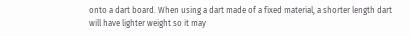onto a dart board. When using a dart made of a fixed material, a shorter length dart will have lighter weight so it may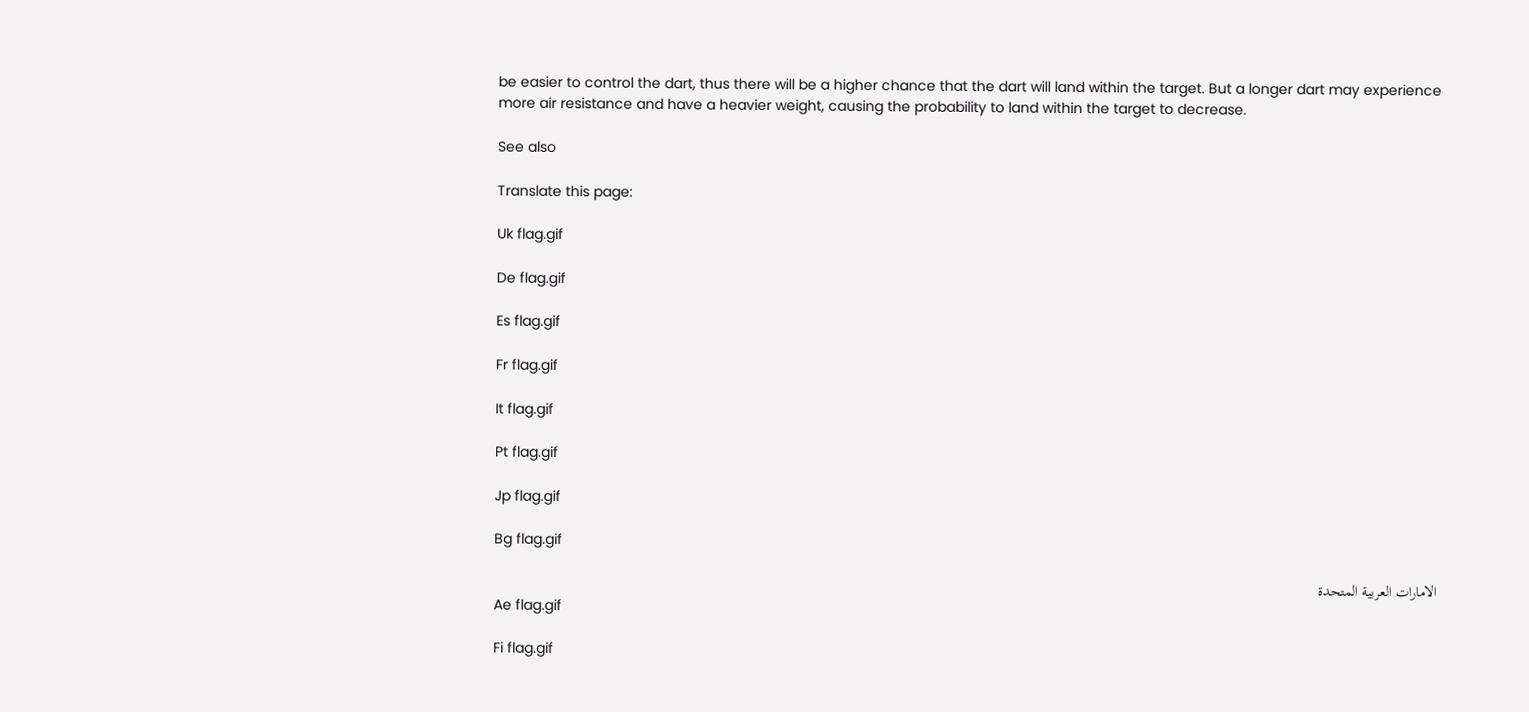be easier to control the dart, thus there will be a higher chance that the dart will land within the target. But a longer dart may experience more air resistance and have a heavier weight, causing the probability to land within the target to decrease.

See also

Translate this page:

Uk flag.gif

De flag.gif

Es flag.gif

Fr flag.gif

It flag.gif

Pt flag.gif

Jp flag.gif

Bg flag.gif

الامارات العربية المتحدة
Ae flag.gif

Fi flag.gif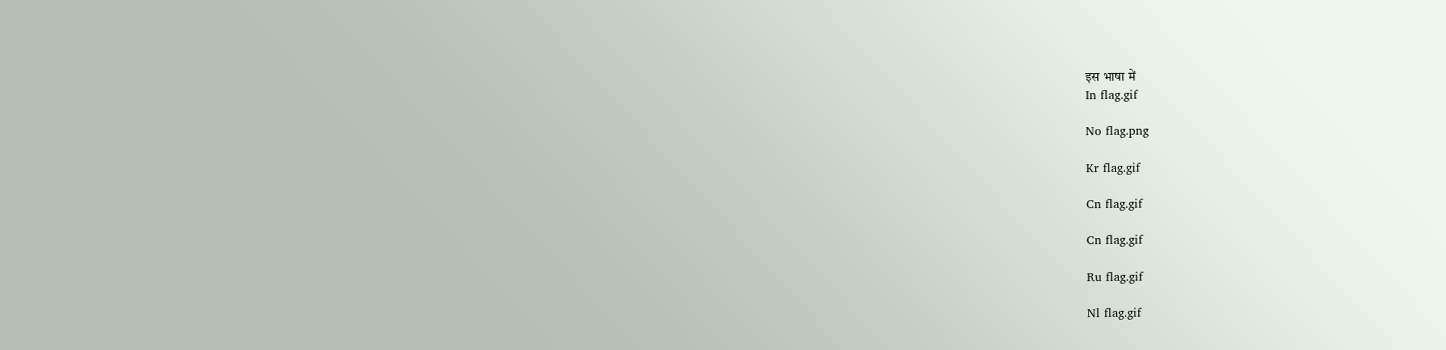इस भाषा में
In flag.gif

No flag.png

Kr flag.gif

Cn flag.gif

Cn flag.gif

Ru flag.gif

Nl flag.gif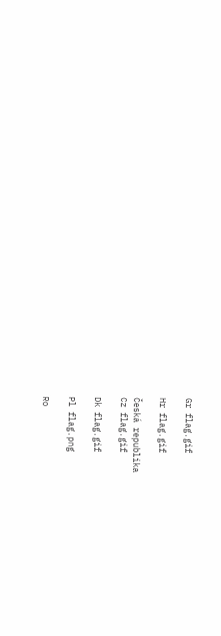Gr flag.gif

Hr flag.gif

Česká republika
Cz flag.gif

Dk flag.gif

Pl flag.png

Ro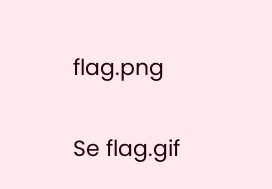flag.png

Se flag.gif